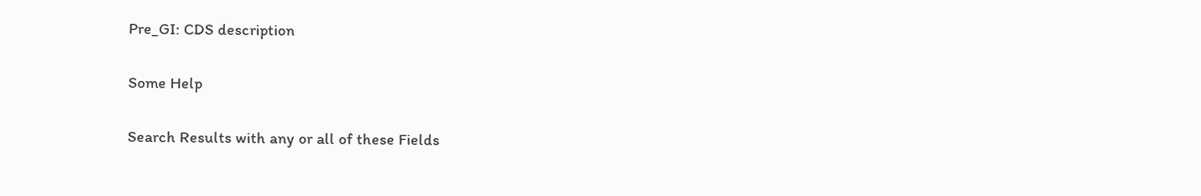Pre_GI: CDS description

Some Help

Search Results with any or all of these Fields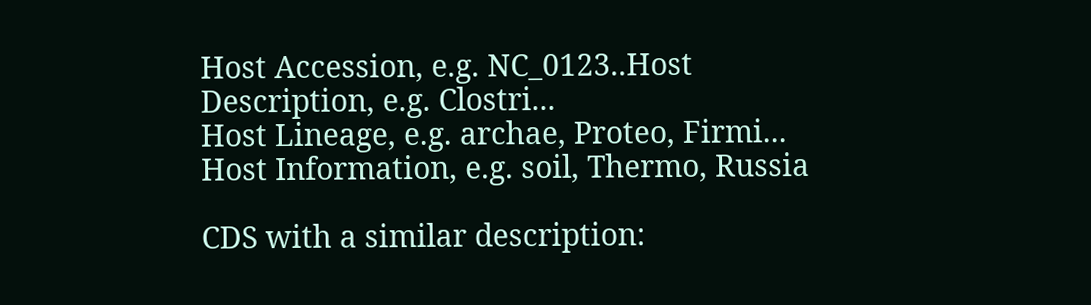Host Accession, e.g. NC_0123..Host Description, e.g. Clostri...
Host Lineage, e.g. archae, Proteo, Firmi...
Host Information, e.g. soil, Thermo, Russia

CDS with a similar description: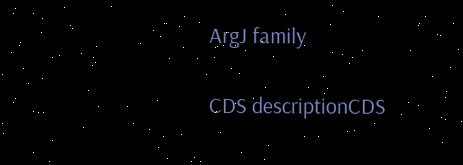ArgJ family

CDS descriptionCDS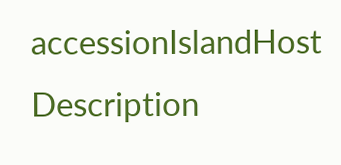accessionIslandHost Description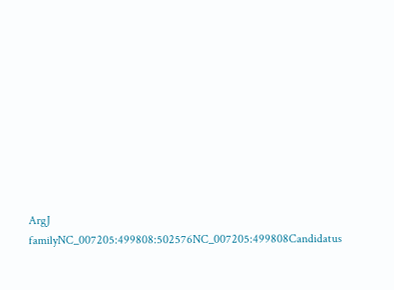ArgJ familyNC_007205:499808:502576NC_007205:499808Candidatus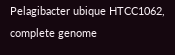Pelagibacter ubique HTCC1062, complete genome